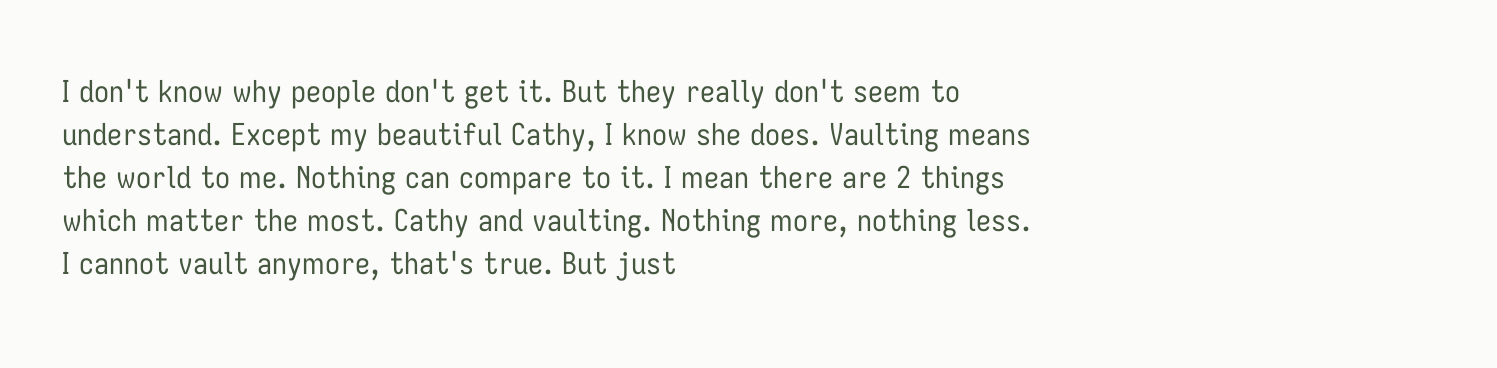I don't know why people don't get it. But they really don't seem to understand. Except my beautiful Cathy, I know she does. Vaulting means the world to me. Nothing can compare to it. I mean there are 2 things which matter the most. Cathy and vaulting. Nothing more, nothing less. I cannot vault anymore, that's true. But just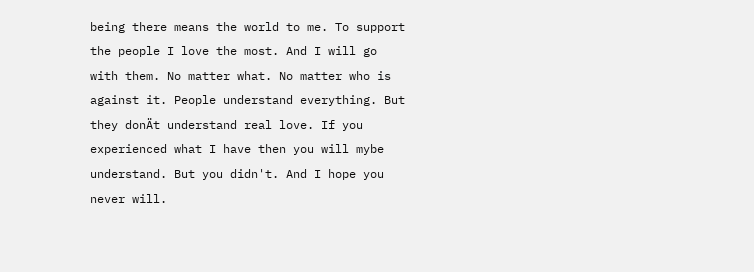being there means the world to me. To support the people I love the most. And I will go with them. No matter what. No matter who is against it. People understand everything. But they donÄt understand real love. If you experienced what I have then you will mybe understand. But you didn't. And I hope you never will.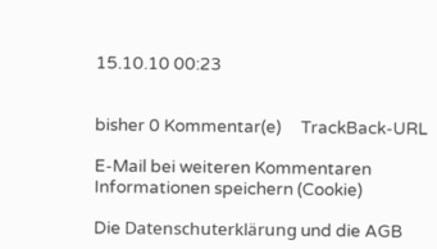15.10.10 00:23


bisher 0 Kommentar(e)     TrackBack-URL

E-Mail bei weiteren Kommentaren
Informationen speichern (Cookie)

Die Datenschuterklärung und die AGB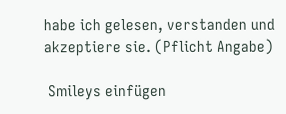habe ich gelesen, verstanden und akzeptiere sie. (Pflicht Angabe)

 Smileys einfügen